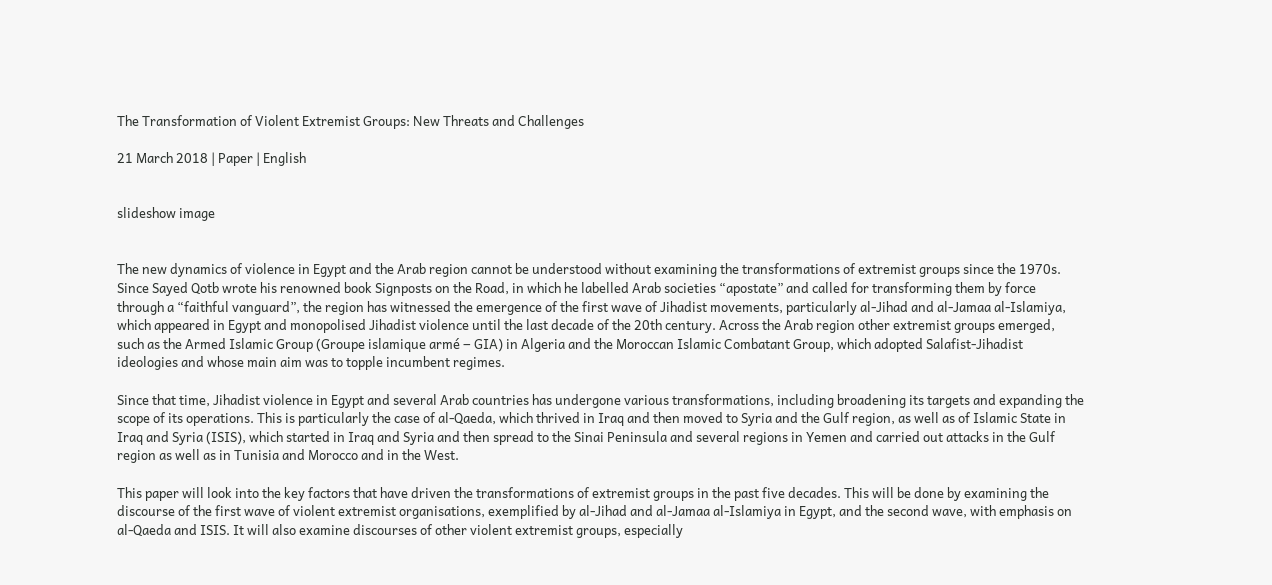The Transformation of Violent Extremist Groups: New Threats and Challenges

21 March 2018 | Paper | English


slideshow image


The new dynamics of violence in Egypt and the Arab region cannot be understood without examining the transformations of extremist groups since the 1970s. Since Sayed Qotb wrote his renowned book Signposts on the Road, in which he labelled Arab societies “apostate” and called for transforming them by force through a “faithful vanguard”, the region has witnessed the emergence of the first wave of Jihadist movements, particularly al-Jihad and al-Jamaa al-Islamiya, which appeared in Egypt and monopolised Jihadist violence until the last decade of the 20th century. Across the Arab region other extremist groups emerged, such as the Armed Islamic Group (Groupe islamique armé ‒ GIA) in Algeria and the Moroccan Islamic Combatant Group, which adopted Salafist-Jihadist ideologies and whose main aim was to topple incumbent regimes.

Since that time, Jihadist violence in Egypt and several Arab countries has undergone various transformations, including broadening its targets and expanding the scope of its operations. This is particularly the case of al-Qaeda, which thrived in Iraq and then moved to Syria and the Gulf region, as well as of Islamic State in Iraq and Syria (ISIS), which started in Iraq and Syria and then spread to the Sinai Peninsula and several regions in Yemen and carried out attacks in the Gulf region as well as in Tunisia and Morocco and in the West.

This paper will look into the key factors that have driven the transformations of extremist groups in the past five decades. This will be done by examining the discourse of the first wave of violent extremist organisations, exemplified by al-Jihad and al-Jamaa al-Islamiya in Egypt, and the second wave, with emphasis on al-Qaeda and ISIS. It will also examine discourses of other violent extremist groups, especially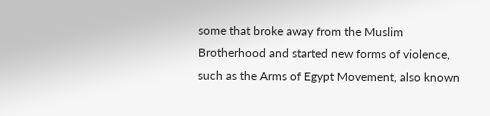some that broke away from the Muslim Brotherhood and started new forms of violence, such as the Arms of Egypt Movement, also known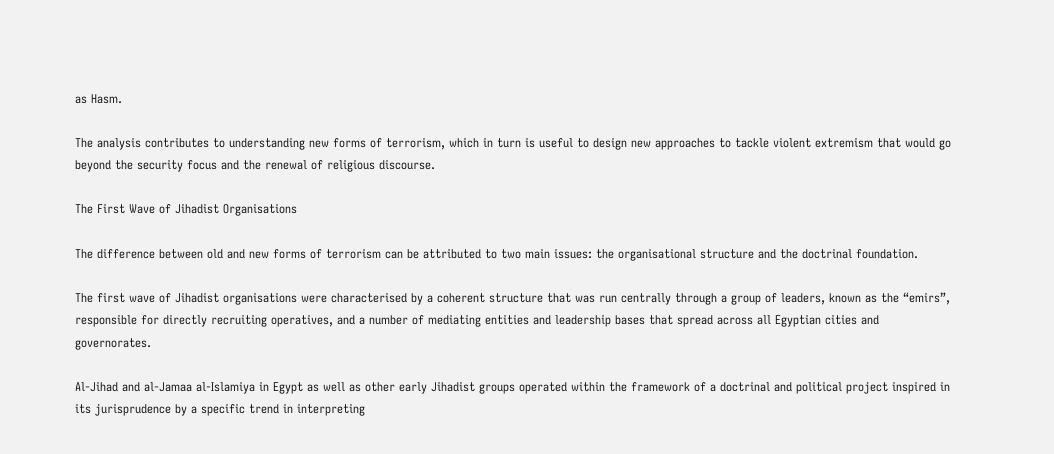as Hasm.

The analysis contributes to understanding new forms of terrorism, which in turn is useful to design new approaches to tackle violent extremism that would go beyond the security focus and the renewal of religious discourse.

The First Wave of Jihadist Organisations

The difference between old and new forms of terrorism can be attributed to two main issues: the organisational structure and the doctrinal foundation.

The first wave of Jihadist organisations were characterised by a coherent structure that was run centrally through a group of leaders, known as the “emirs”, responsible for directly recruiting operatives, and a number of mediating entities and leadership bases that spread across all Egyptian cities and governorates.

Al-Jihad and al-Jamaa al-Islamiya in Egypt as well as other early Jihadist groups operated within the framework of a doctrinal and political project inspired in its jurisprudence by a specific trend in interpreting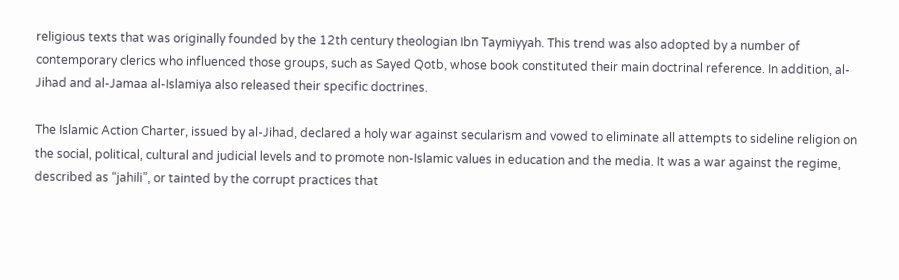religious texts that was originally founded by the 12th century theologian Ibn Taymiyyah. This trend was also adopted by a number of contemporary clerics who influenced those groups, such as Sayed Qotb, whose book constituted their main doctrinal reference. In addition, al-Jihad and al-Jamaa al-Islamiya also released their specific doctrines.

The Islamic Action Charter, issued by al-Jihad, declared a holy war against secularism and vowed to eliminate all attempts to sideline religion on the social, political, cultural and judicial levels and to promote non-Islamic values in education and the media. It was a war against the regime, described as “jahili”, or tainted by the corrupt practices that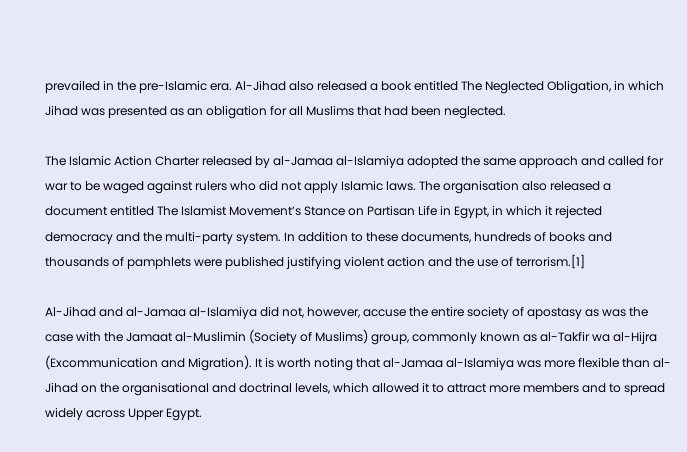prevailed in the pre-Islamic era. Al-Jihad also released a book entitled The Neglected Obligation, in which Jihad was presented as an obligation for all Muslims that had been neglected.

The Islamic Action Charter released by al-Jamaa al-Islamiya adopted the same approach and called for war to be waged against rulers who did not apply Islamic laws. The organisation also released a document entitled The Islamist Movement’s Stance on Partisan Life in Egypt, in which it rejected democracy and the multi-party system. In addition to these documents, hundreds of books and thousands of pamphlets were published justifying violent action and the use of terrorism.[1]

Al-Jihad and al-Jamaa al-Islamiya did not, however, accuse the entire society of apostasy as was the case with the Jamaat al-Muslimin (Society of Muslims) group, commonly known as al-Takfir wa al-Hijra (Excommunication and Migration). It is worth noting that al-Jamaa al-Islamiya was more flexible than al-Jihad on the organisational and doctrinal levels, which allowed it to attract more members and to spread widely across Upper Egypt.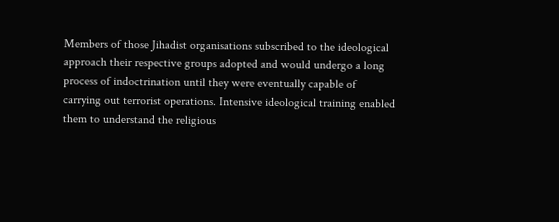Members of those Jihadist organisations subscribed to the ideological approach their respective groups adopted and would undergo a long process of indoctrination until they were eventually capable of carrying out terrorist operations. Intensive ideological training enabled them to understand the religious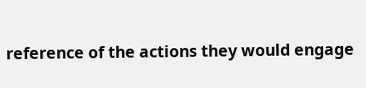reference of the actions they would engage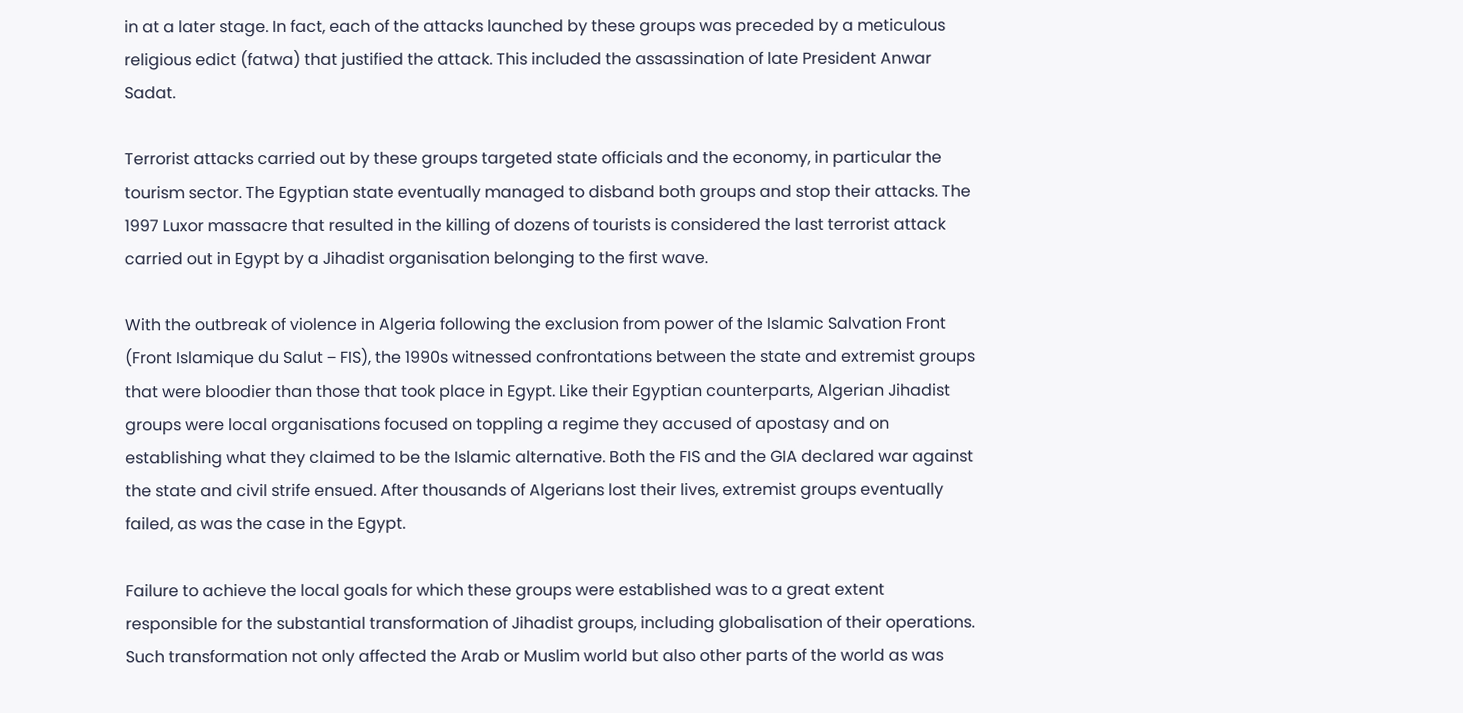in at a later stage. In fact, each of the attacks launched by these groups was preceded by a meticulous religious edict (fatwa) that justified the attack. This included the assassination of late President Anwar Sadat.

Terrorist attacks carried out by these groups targeted state officials and the economy, in particular the tourism sector. The Egyptian state eventually managed to disband both groups and stop their attacks. The 1997 Luxor massacre that resulted in the killing of dozens of tourists is considered the last terrorist attack carried out in Egypt by a Jihadist organisation belonging to the first wave.

With the outbreak of violence in Algeria following the exclusion from power of the Islamic Salvation Front (Front Islamique du Salut ‒ FIS), the 1990s witnessed confrontations between the state and extremist groups that were bloodier than those that took place in Egypt. Like their Egyptian counterparts, Algerian Jihadist groups were local organisations focused on toppling a regime they accused of apostasy and on establishing what they claimed to be the Islamic alternative. Both the FIS and the GIA declared war against the state and civil strife ensued. After thousands of Algerians lost their lives, extremist groups eventually failed, as was the case in the Egypt.

Failure to achieve the local goals for which these groups were established was to a great extent responsible for the substantial transformation of Jihadist groups, including globalisation of their operations. Such transformation not only affected the Arab or Muslim world but also other parts of the world as was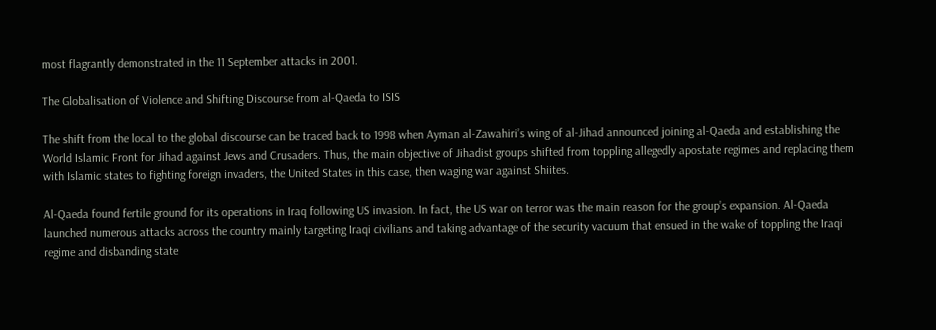most flagrantly demonstrated in the 11 September attacks in 2001.

The Globalisation of Violence and Shifting Discourse from al-Qaeda to ISIS

The shift from the local to the global discourse can be traced back to 1998 when Ayman al-Zawahiri’s wing of al-Jihad announced joining al-Qaeda and establishing the World Islamic Front for Jihad against Jews and Crusaders. Thus, the main objective of Jihadist groups shifted from toppling allegedly apostate regimes and replacing them with Islamic states to fighting foreign invaders, the United States in this case, then waging war against Shiites.

Al-Qaeda found fertile ground for its operations in Iraq following US invasion. In fact, the US war on terror was the main reason for the group’s expansion. Al-Qaeda launched numerous attacks across the country mainly targeting Iraqi civilians and taking advantage of the security vacuum that ensued in the wake of toppling the Iraqi regime and disbanding state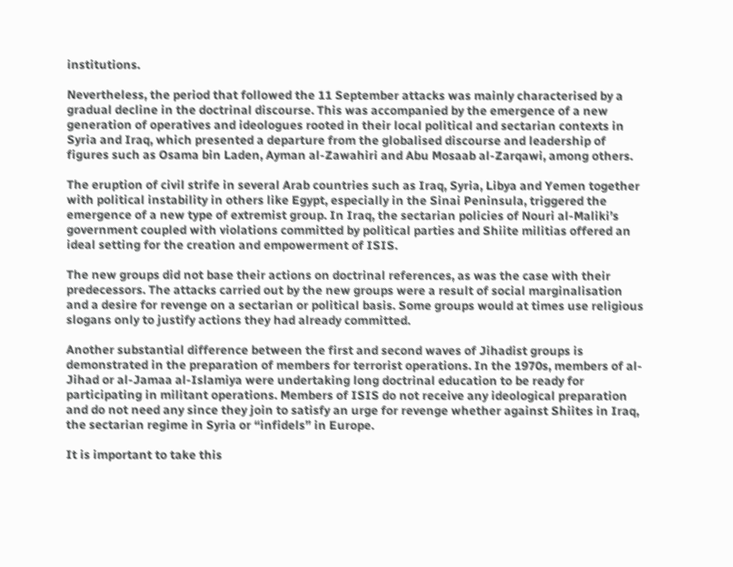institutions.

Nevertheless, the period that followed the 11 September attacks was mainly characterised by a gradual decline in the doctrinal discourse. This was accompanied by the emergence of a new generation of operatives and ideologues rooted in their local political and sectarian contexts in Syria and Iraq, which presented a departure from the globalised discourse and leadership of figures such as Osama bin Laden, Ayman al-Zawahiri and Abu Mosaab al-Zarqawi, among others.

The eruption of civil strife in several Arab countries such as Iraq, Syria, Libya and Yemen together with political instability in others like Egypt, especially in the Sinai Peninsula, triggered the emergence of a new type of extremist group. In Iraq, the sectarian policies of Nouri al-Maliki’s government coupled with violations committed by political parties and Shiite militias offered an ideal setting for the creation and empowerment of ISIS.

The new groups did not base their actions on doctrinal references, as was the case with their predecessors. The attacks carried out by the new groups were a result of social marginalisation and a desire for revenge on a sectarian or political basis. Some groups would at times use religious slogans only to justify actions they had already committed.

Another substantial difference between the first and second waves of Jihadist groups is demonstrated in the preparation of members for terrorist operations. In the 1970s, members of al-Jihad or al-Jamaa al-Islamiya were undertaking long doctrinal education to be ready for participating in militant operations. Members of ISIS do not receive any ideological preparation and do not need any since they join to satisfy an urge for revenge whether against Shiites in Iraq, the sectarian regime in Syria or “infidels” in Europe.

It is important to take this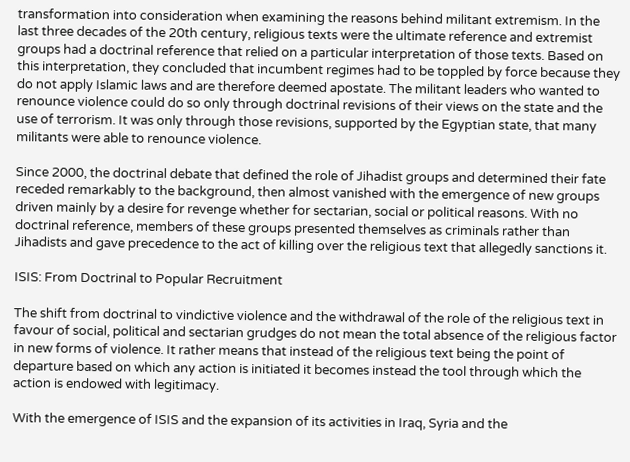transformation into consideration when examining the reasons behind militant extremism. In the last three decades of the 20th century, religious texts were the ultimate reference and extremist groups had a doctrinal reference that relied on a particular interpretation of those texts. Based on this interpretation, they concluded that incumbent regimes had to be toppled by force because they do not apply Islamic laws and are therefore deemed apostate. The militant leaders who wanted to renounce violence could do so only through doctrinal revisions of their views on the state and the use of terrorism. It was only through those revisions, supported by the Egyptian state, that many militants were able to renounce violence.

Since 2000, the doctrinal debate that defined the role of Jihadist groups and determined their fate receded remarkably to the background, then almost vanished with the emergence of new groups driven mainly by a desire for revenge whether for sectarian, social or political reasons. With no doctrinal reference, members of these groups presented themselves as criminals rather than Jihadists and gave precedence to the act of killing over the religious text that allegedly sanctions it.

ISIS: From Doctrinal to Popular Recruitment

The shift from doctrinal to vindictive violence and the withdrawal of the role of the religious text in favour of social, political and sectarian grudges do not mean the total absence of the religious factor in new forms of violence. It rather means that instead of the religious text being the point of departure based on which any action is initiated it becomes instead the tool through which the action is endowed with legitimacy.

With the emergence of ISIS and the expansion of its activities in Iraq, Syria and the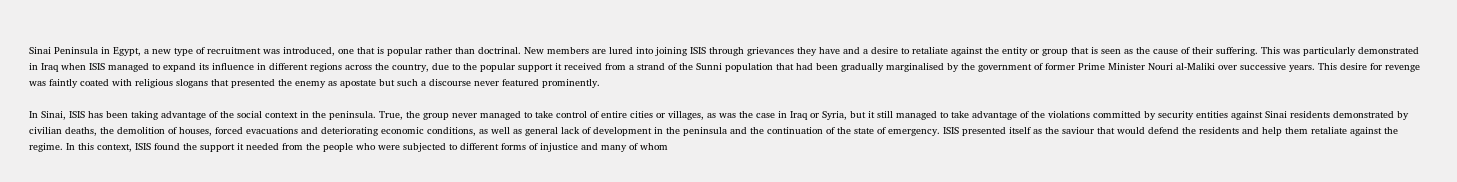Sinai Peninsula in Egypt, a new type of recruitment was introduced, one that is popular rather than doctrinal. New members are lured into joining ISIS through grievances they have and a desire to retaliate against the entity or group that is seen as the cause of their suffering. This was particularly demonstrated in Iraq when ISIS managed to expand its influence in different regions across the country, due to the popular support it received from a strand of the Sunni population that had been gradually marginalised by the government of former Prime Minister Nouri al-Maliki over successive years. This desire for revenge was faintly coated with religious slogans that presented the enemy as apostate but such a discourse never featured prominently.

In Sinai, ISIS has been taking advantage of the social context in the peninsula. True, the group never managed to take control of entire cities or villages, as was the case in Iraq or Syria, but it still managed to take advantage of the violations committed by security entities against Sinai residents demonstrated by civilian deaths, the demolition of houses, forced evacuations and deteriorating economic conditions, as well as general lack of development in the peninsula and the continuation of the state of emergency. ISIS presented itself as the saviour that would defend the residents and help them retaliate against the regime. In this context, ISIS found the support it needed from the people who were subjected to different forms of injustice and many of whom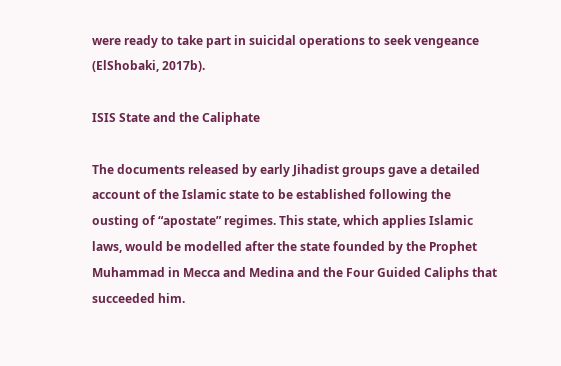were ready to take part in suicidal operations to seek vengeance (ElShobaki, 2017b).

ISIS State and the Caliphate

The documents released by early Jihadist groups gave a detailed account of the Islamic state to be established following the ousting of “apostate” regimes. This state, which applies Islamic laws, would be modelled after the state founded by the Prophet Muhammad in Mecca and Medina and the Four Guided Caliphs that succeeded him.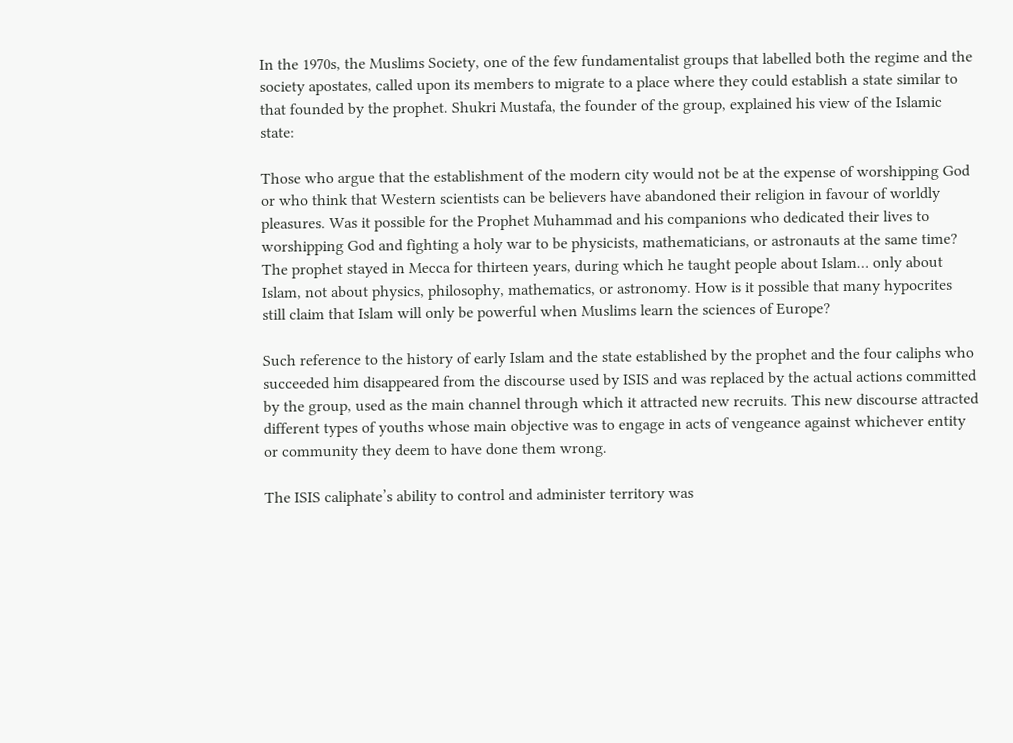In the 1970s, the Muslims Society, one of the few fundamentalist groups that labelled both the regime and the society apostates, called upon its members to migrate to a place where they could establish a state similar to that founded by the prophet. Shukri Mustafa, the founder of the group, explained his view of the Islamic state:

Those who argue that the establishment of the modern city would not be at the expense of worshipping God or who think that Western scientists can be believers have abandoned their religion in favour of worldly pleasures. Was it possible for the Prophet Muhammad and his companions who dedicated their lives to worshipping God and fighting a holy war to be physicists, mathematicians, or astronauts at the same time? The prophet stayed in Mecca for thirteen years, during which he taught people about Islam… only about Islam, not about physics, philosophy, mathematics, or astronomy. How is it possible that many hypocrites still claim that Islam will only be powerful when Muslims learn the sciences of Europe?

Such reference to the history of early Islam and the state established by the prophet and the four caliphs who succeeded him disappeared from the discourse used by ISIS and was replaced by the actual actions committed by the group, used as the main channel through which it attracted new recruits. This new discourse attracted different types of youths whose main objective was to engage in acts of vengeance against whichever entity or community they deem to have done them wrong.

The ISIS caliphate’s ability to control and administer territory was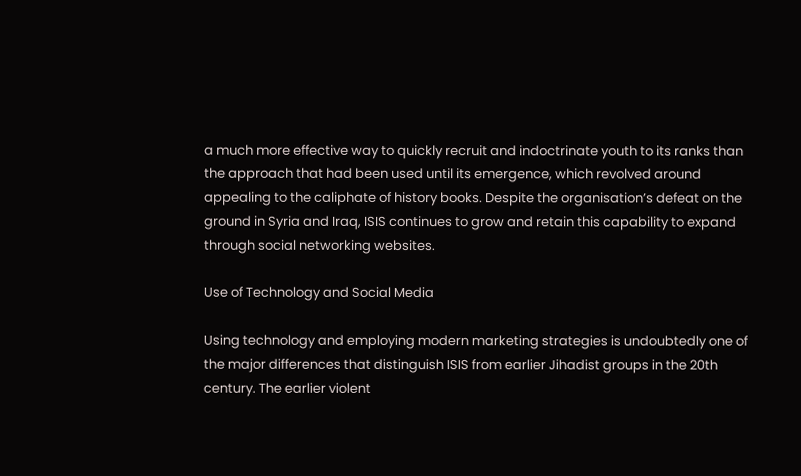a much more effective way to quickly recruit and indoctrinate youth to its ranks than the approach that had been used until its emergence, which revolved around appealing to the caliphate of history books. Despite the organisation’s defeat on the ground in Syria and Iraq, ISIS continues to grow and retain this capability to expand through social networking websites.

Use of Technology and Social Media

Using technology and employing modern marketing strategies is undoubtedly one of the major differences that distinguish ISIS from earlier Jihadist groups in the 20th century. The earlier violent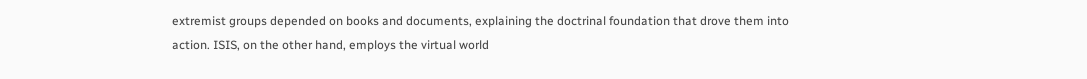extremist groups depended on books and documents, explaining the doctrinal foundation that drove them into action. ISIS, on the other hand, employs the virtual world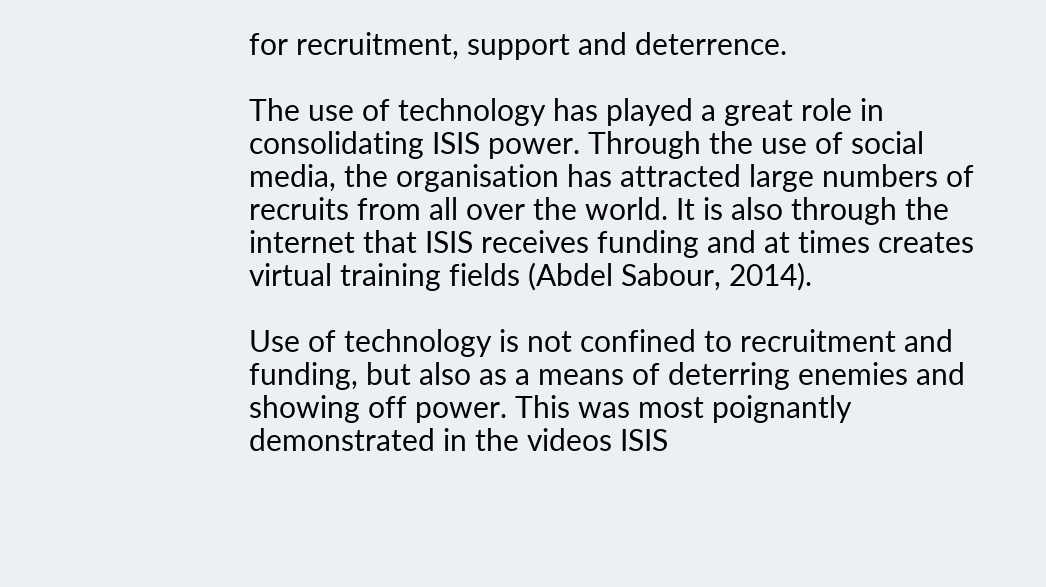for recruitment, support and deterrence.

The use of technology has played a great role in consolidating ISIS power. Through the use of social media, the organisation has attracted large numbers of recruits from all over the world. It is also through the internet that ISIS receives funding and at times creates virtual training fields (Abdel Sabour, 2014).

Use of technology is not confined to recruitment and funding, but also as a means of deterring enemies and showing off power. This was most poignantly demonstrated in the videos ISIS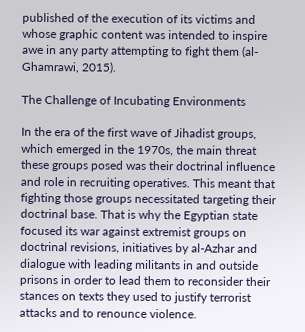published of the execution of its victims and whose graphic content was intended to inspire awe in any party attempting to fight them (al-Ghamrawi, 2015).

The Challenge of Incubating Environments

In the era of the first wave of Jihadist groups, which emerged in the 1970s, the main threat these groups posed was their doctrinal influence and role in recruiting operatives. This meant that fighting those groups necessitated targeting their doctrinal base. That is why the Egyptian state focused its war against extremist groups on doctrinal revisions, initiatives by al-Azhar and dialogue with leading militants in and outside prisons in order to lead them to reconsider their stances on texts they used to justify terrorist attacks and to renounce violence.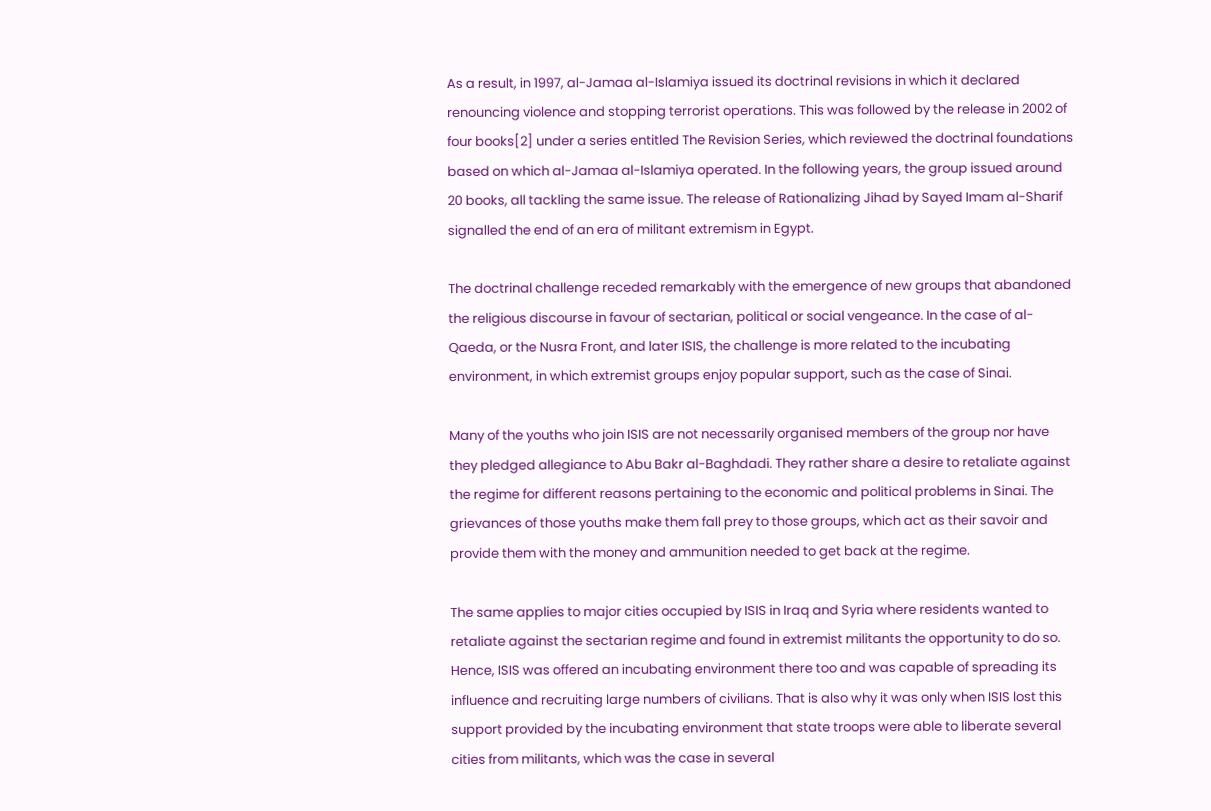As a result, in 1997, al-Jamaa al-Islamiya issued its doctrinal revisions in which it declared renouncing violence and stopping terrorist operations. This was followed by the release in 2002 of four books[2] under a series entitled The Revision Series, which reviewed the doctrinal foundations based on which al-Jamaa al-Islamiya operated. In the following years, the group issued around 20 books, all tackling the same issue. The release of Rationalizing Jihad by Sayed Imam al-Sharif signalled the end of an era of militant extremism in Egypt.

The doctrinal challenge receded remarkably with the emergence of new groups that abandoned the religious discourse in favour of sectarian, political or social vengeance. In the case of al-Qaeda, or the Nusra Front, and later ISIS, the challenge is more related to the incubating environment, in which extremist groups enjoy popular support, such as the case of Sinai.

Many of the youths who join ISIS are not necessarily organised members of the group nor have they pledged allegiance to Abu Bakr al-Baghdadi. They rather share a desire to retaliate against the regime for different reasons pertaining to the economic and political problems in Sinai. The grievances of those youths make them fall prey to those groups, which act as their savoir and provide them with the money and ammunition needed to get back at the regime.

The same applies to major cities occupied by ISIS in Iraq and Syria where residents wanted to retaliate against the sectarian regime and found in extremist militants the opportunity to do so. Hence, ISIS was offered an incubating environment there too and was capable of spreading its influence and recruiting large numbers of civilians. That is also why it was only when ISIS lost this support provided by the incubating environment that state troops were able to liberate several cities from militants, which was the case in several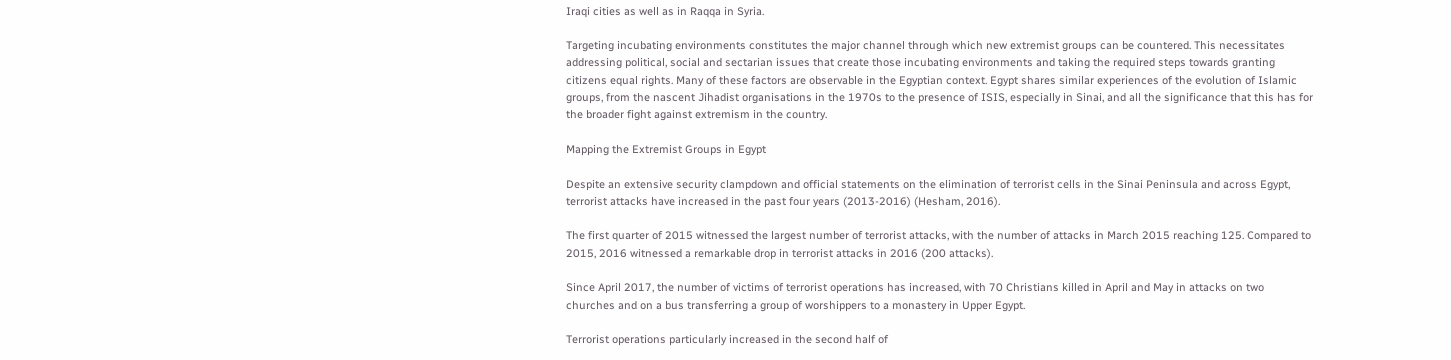Iraqi cities as well as in Raqqa in Syria.

Targeting incubating environments constitutes the major channel through which new extremist groups can be countered. This necessitates addressing political, social and sectarian issues that create those incubating environments and taking the required steps towards granting citizens equal rights. Many of these factors are observable in the Egyptian context. Egypt shares similar experiences of the evolution of Islamic groups, from the nascent Jihadist organisations in the 1970s to the presence of ISIS, especially in Sinai, and all the significance that this has for the broader fight against extremism in the country.

Mapping the Extremist Groups in Egypt

Despite an extensive security clampdown and official statements on the elimination of terrorist cells in the Sinai Peninsula and across Egypt, terrorist attacks have increased in the past four years (2013-2016) (Hesham, 2016).

The first quarter of 2015 witnessed the largest number of terrorist attacks, with the number of attacks in March 2015 reaching 125. Compared to 2015, 2016 witnessed a remarkable drop in terrorist attacks in 2016 (200 attacks).

Since April 2017, the number of victims of terrorist operations has increased, with 70 Christians killed in April and May in attacks on two churches and on a bus transferring a group of worshippers to a monastery in Upper Egypt.

Terrorist operations particularly increased in the second half of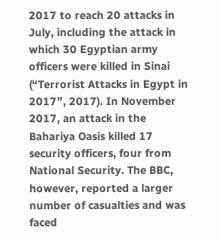2017 to reach 20 attacks in July, including the attack in which 30 Egyptian army officers were killed in Sinai (“Terrorist Attacks in Egypt in 2017”, 2017). In November 2017, an attack in the Bahariya Oasis killed 17 security officers, four from National Security. The BBC, however, reported a larger number of casualties and was faced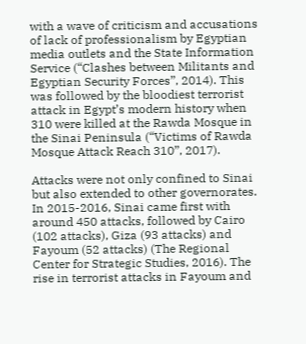with a wave of criticism and accusations of lack of professionalism by Egyptian media outlets and the State Information Service (“Clashes between Militants and Egyptian Security Forces”, 2014). This was followed by the bloodiest terrorist attack in Egypt’s modern history when 310 were killed at the Rawda Mosque in the Sinai Peninsula (“Victims of Rawda Mosque Attack Reach 310”, 2017).

Attacks were not only confined to Sinai but also extended to other governorates. In 2015-2016, Sinai came first with around 450 attacks, followed by Cairo (102 attacks), Giza (93 attacks) and Fayoum (52 attacks) (The Regional Center for Strategic Studies, 2016). The rise in terrorist attacks in Fayoum and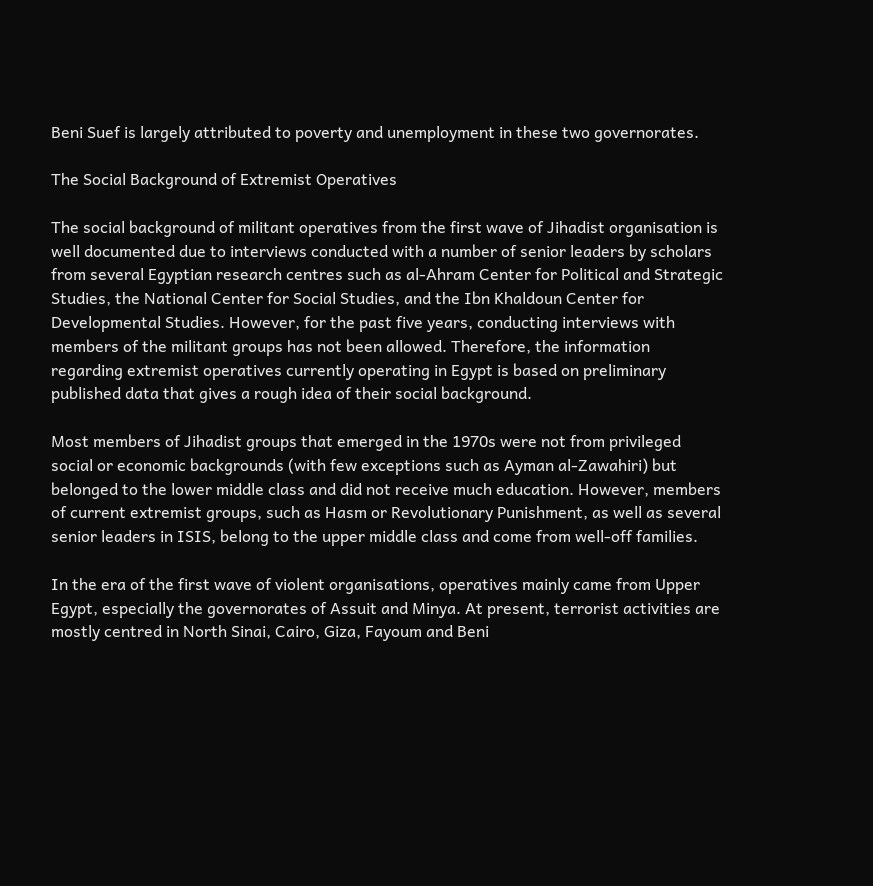Beni Suef is largely attributed to poverty and unemployment in these two governorates.

The Social Background of Extremist Operatives

The social background of militant operatives from the first wave of Jihadist organisation is well documented due to interviews conducted with a number of senior leaders by scholars from several Egyptian research centres such as al-Ahram Center for Political and Strategic Studies, the National Center for Social Studies, and the Ibn Khaldoun Center for Developmental Studies. However, for the past five years, conducting interviews with members of the militant groups has not been allowed. Therefore, the information regarding extremist operatives currently operating in Egypt is based on preliminary published data that gives a rough idea of their social background.

Most members of Jihadist groups that emerged in the 1970s were not from privileged social or economic backgrounds (with few exceptions such as Ayman al-Zawahiri) but belonged to the lower middle class and did not receive much education. However, members of current extremist groups, such as Hasm or Revolutionary Punishment, as well as several senior leaders in ISIS, belong to the upper middle class and come from well-off families.

In the era of the first wave of violent organisations, operatives mainly came from Upper Egypt, especially the governorates of Assuit and Minya. At present, terrorist activities are mostly centred in North Sinai, Cairo, Giza, Fayoum and Beni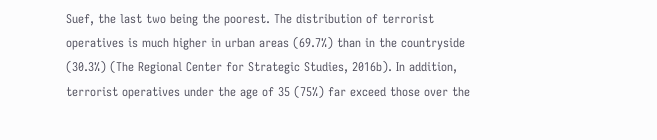Suef, the last two being the poorest. The distribution of terrorist operatives is much higher in urban areas (69.7%) than in the countryside (30.3%) (The Regional Center for Strategic Studies, 2016b). In addition, terrorist operatives under the age of 35 (75%) far exceed those over the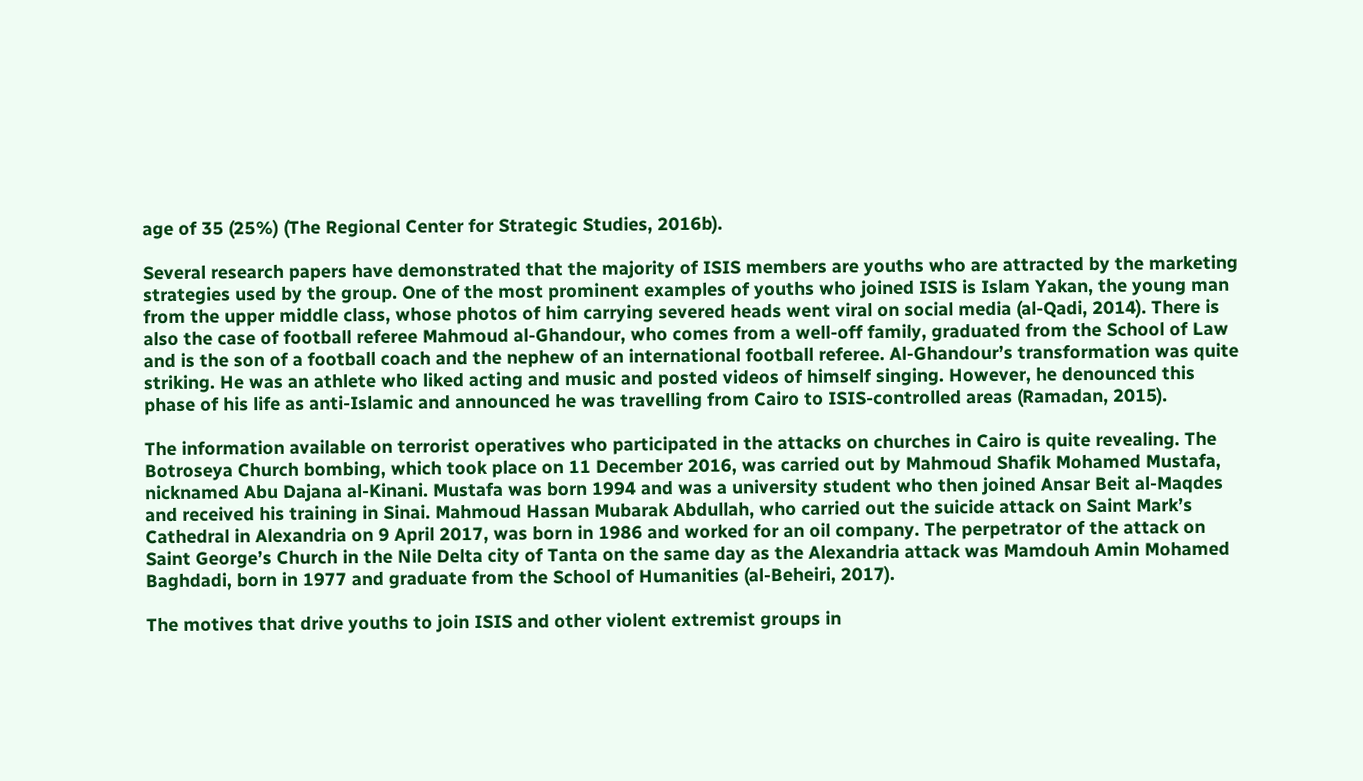age of 35 (25%) (The Regional Center for Strategic Studies, 2016b).

Several research papers have demonstrated that the majority of ISIS members are youths who are attracted by the marketing strategies used by the group. One of the most prominent examples of youths who joined ISIS is Islam Yakan, the young man from the upper middle class, whose photos of him carrying severed heads went viral on social media (al-Qadi, 2014). There is also the case of football referee Mahmoud al-Ghandour, who comes from a well-off family, graduated from the School of Law and is the son of a football coach and the nephew of an international football referee. Al-Ghandour’s transformation was quite striking. He was an athlete who liked acting and music and posted videos of himself singing. However, he denounced this phase of his life as anti-Islamic and announced he was travelling from Cairo to ISIS-controlled areas (Ramadan, 2015).

The information available on terrorist operatives who participated in the attacks on churches in Cairo is quite revealing. The Botroseya Church bombing, which took place on 11 December 2016, was carried out by Mahmoud Shafik Mohamed Mustafa, nicknamed Abu Dajana al-Kinani. Mustafa was born 1994 and was a university student who then joined Ansar Beit al-Maqdes and received his training in Sinai. Mahmoud Hassan Mubarak Abdullah, who carried out the suicide attack on Saint Mark’s Cathedral in Alexandria on 9 April 2017, was born in 1986 and worked for an oil company. The perpetrator of the attack on Saint George’s Church in the Nile Delta city of Tanta on the same day as the Alexandria attack was Mamdouh Amin Mohamed Baghdadi, born in 1977 and graduate from the School of Humanities (al-Beheiri, 2017).

The motives that drive youths to join ISIS and other violent extremist groups in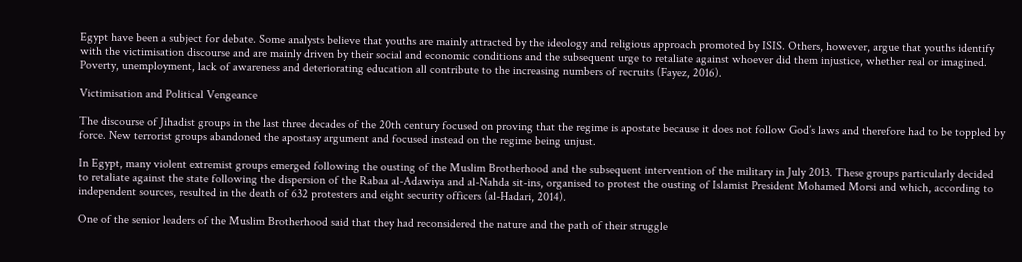Egypt have been a subject for debate. Some analysts believe that youths are mainly attracted by the ideology and religious approach promoted by ISIS. Others, however, argue that youths identify with the victimisation discourse and are mainly driven by their social and economic conditions and the subsequent urge to retaliate against whoever did them injustice, whether real or imagined. Poverty, unemployment, lack of awareness and deteriorating education all contribute to the increasing numbers of recruits (Fayez, 2016).

Victimisation and Political Vengeance

The discourse of Jihadist groups in the last three decades of the 20th century focused on proving that the regime is apostate because it does not follow God’s laws and therefore had to be toppled by force. New terrorist groups abandoned the apostasy argument and focused instead on the regime being unjust.

In Egypt, many violent extremist groups emerged following the ousting of the Muslim Brotherhood and the subsequent intervention of the military in July 2013. These groups particularly decided to retaliate against the state following the dispersion of the Rabaa al-Adawiya and al-Nahda sit-ins, organised to protest the ousting of Islamist President Mohamed Morsi and which, according to independent sources, resulted in the death of 632 protesters and eight security officers (al-Hadari, 2014).

One of the senior leaders of the Muslim Brotherhood said that they had reconsidered the nature and the path of their struggle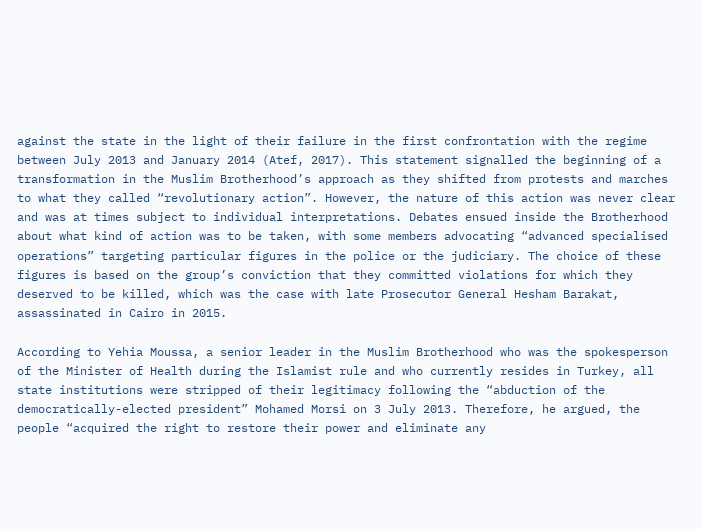against the state in the light of their failure in the first confrontation with the regime between July 2013 and January 2014 (Atef, 2017). This statement signalled the beginning of a transformation in the Muslim Brotherhood’s approach as they shifted from protests and marches to what they called “revolutionary action”. However, the nature of this action was never clear and was at times subject to individual interpretations. Debates ensued inside the Brotherhood about what kind of action was to be taken, with some members advocating “advanced specialised operations” targeting particular figures in the police or the judiciary. The choice of these figures is based on the group’s conviction that they committed violations for which they deserved to be killed, which was the case with late Prosecutor General Hesham Barakat, assassinated in Cairo in 2015.

According to Yehia Moussa, a senior leader in the Muslim Brotherhood who was the spokesperson of the Minister of Health during the Islamist rule and who currently resides in Turkey, all state institutions were stripped of their legitimacy following the “abduction of the democratically-elected president” Mohamed Morsi on 3 July 2013. Therefore, he argued, the people “acquired the right to restore their power and eliminate any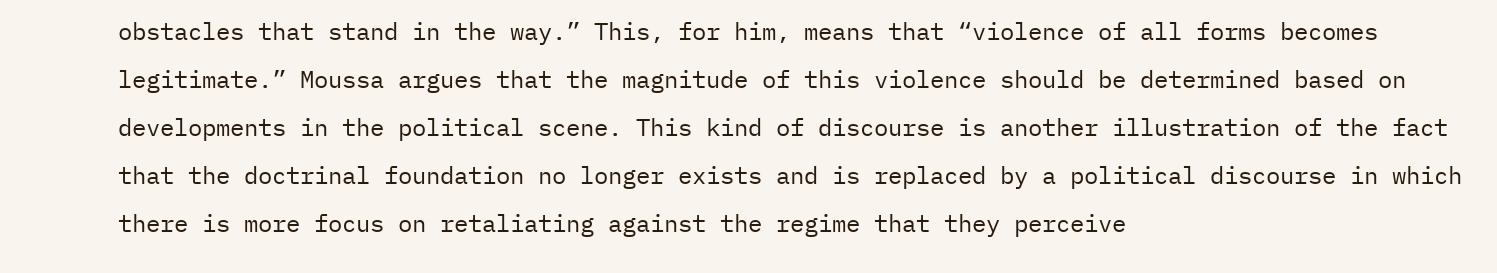obstacles that stand in the way.” This, for him, means that “violence of all forms becomes legitimate.” Moussa argues that the magnitude of this violence should be determined based on developments in the political scene. This kind of discourse is another illustration of the fact that the doctrinal foundation no longer exists and is replaced by a political discourse in which there is more focus on retaliating against the regime that they perceive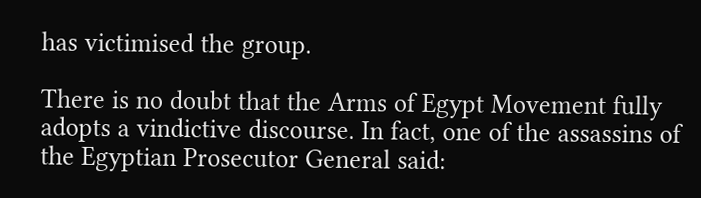has victimised the group.

There is no doubt that the Arms of Egypt Movement fully adopts a vindictive discourse. In fact, one of the assassins of the Egyptian Prosecutor General said: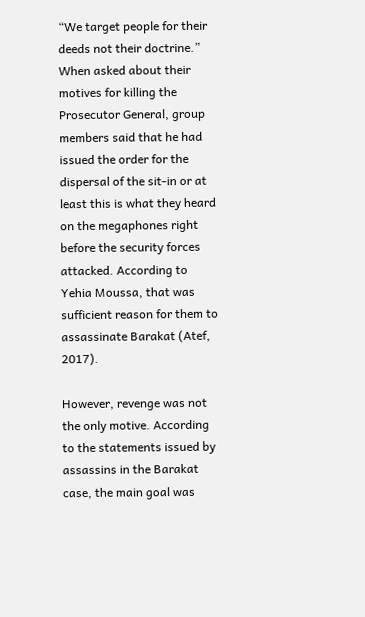“We target people for their deeds not their doctrine.” When asked about their motives for killing the Prosecutor General, group members said that he had issued the order for the dispersal of the sit-in or at least this is what they heard on the megaphones right before the security forces attacked. According to Yehia Moussa, that was sufficient reason for them to assassinate Barakat (Atef, 2017).

However, revenge was not the only motive. According to the statements issued by assassins in the Barakat case, the main goal was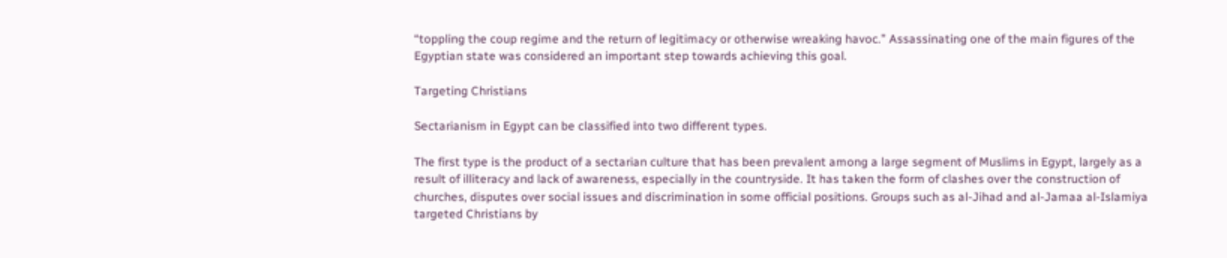“toppling the coup regime and the return of legitimacy or otherwise wreaking havoc.” Assassinating one of the main figures of the Egyptian state was considered an important step towards achieving this goal.

Targeting Christians

Sectarianism in Egypt can be classified into two different types.

The first type is the product of a sectarian culture that has been prevalent among a large segment of Muslims in Egypt, largely as a result of illiteracy and lack of awareness, especially in the countryside. It has taken the form of clashes over the construction of churches, disputes over social issues and discrimination in some official positions. Groups such as al-Jihad and al-Jamaa al-Islamiya targeted Christians by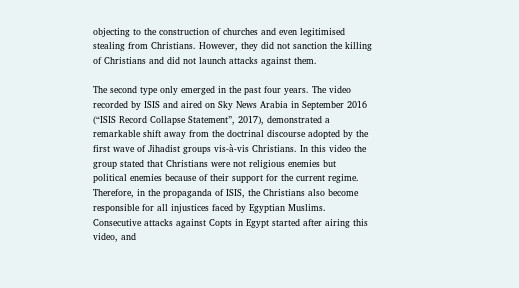objecting to the construction of churches and even legitimised stealing from Christians. However, they did not sanction the killing of Christians and did not launch attacks against them.

The second type only emerged in the past four years. The video recorded by ISIS and aired on Sky News Arabia in September 2016 (“ISIS Record Collapse Statement”, 2017), demonstrated a remarkable shift away from the doctrinal discourse adopted by the first wave of Jihadist groups vis-à-vis Christians. In this video the group stated that Christians were not religious enemies but political enemies because of their support for the current regime. Therefore, in the propaganda of ISIS, the Christians also become responsible for all injustices faced by Egyptian Muslims. Consecutive attacks against Copts in Egypt started after airing this video, and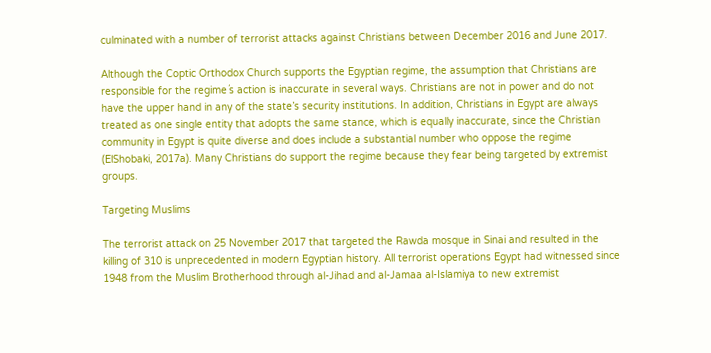culminated with a number of terrorist attacks against Christians between December 2016 and June 2017.

Although the Coptic Orthodox Church supports the Egyptian regime, the assumption that Christians are responsible for the regime´s action is inaccurate in several ways. Christians are not in power and do not have the upper hand in any of the state’s security institutions. In addition, Christians in Egypt are always treated as one single entity that adopts the same stance, which is equally inaccurate, since the Christian community in Egypt is quite diverse and does include a substantial number who oppose the regime (ElShobaki, 2017a). Many Christians do support the regime because they fear being targeted by extremist groups.

Targeting Muslims

The terrorist attack on 25 November 2017 that targeted the Rawda mosque in Sinai and resulted in the killing of 310 is unprecedented in modern Egyptian history. All terrorist operations Egypt had witnessed since 1948 from the Muslim Brotherhood through al-Jihad and al-Jamaa al-Islamiya to new extremist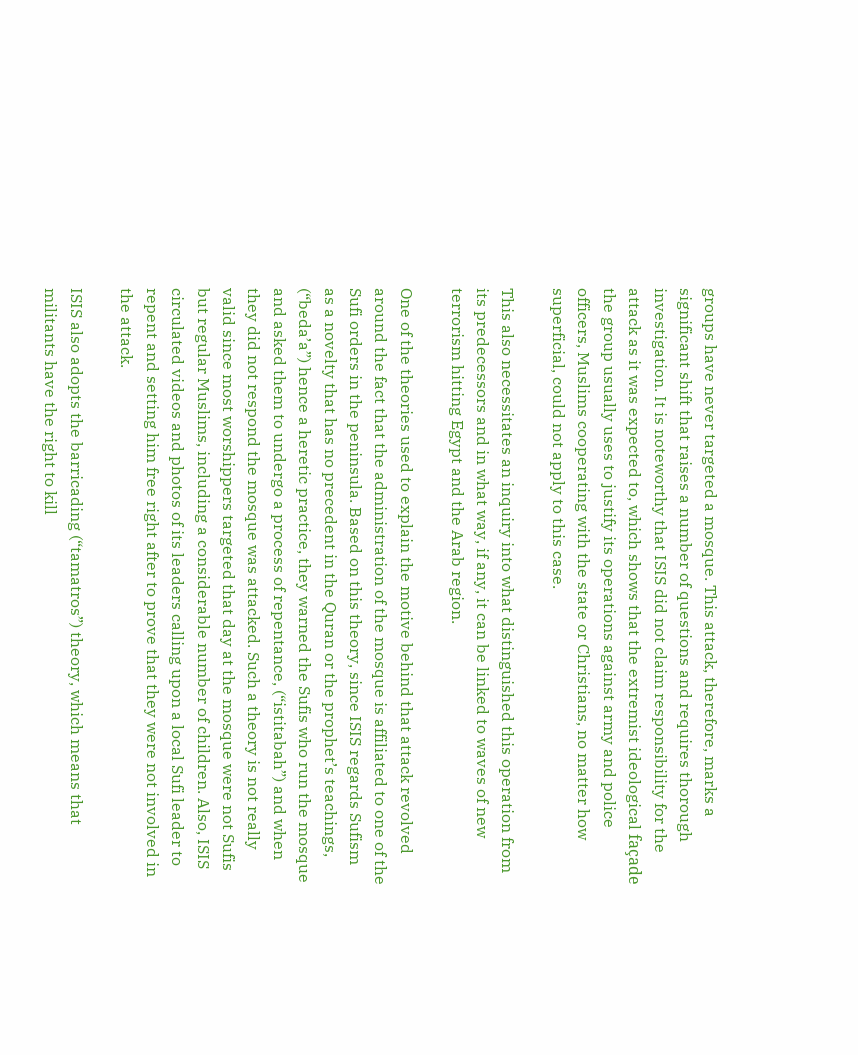groups have never targeted a mosque. This attack, therefore, marks a significant shift that raises a number of questions and requires thorough investigation. It is noteworthy that ISIS did not claim responsibility for the attack as it was expected to, which shows that the extremist ideological façade the group usually uses to justify its operations against army and police officers, Muslims cooperating with the state or Christians, no matter how superficial, could not apply to this case.

This also necessitates an inquiry into what distinguished this operation from its predecessors and in what way, if any, it can be linked to waves of new terrorism hitting Egypt and the Arab region.

One of the theories used to explain the motive behind that attack revolved around the fact that the administration of the mosque is affiliated to one of the Sufi orders in the peninsula. Based on this theory, since ISIS regards Sufism as a novelty that has no precedent in the Quran or the prophet’s teachings, (“beda’a”) hence a heretic practice, they warned the Sufis who run the mosque and asked them to undergo a process of repentance, (“istitabah”) and when they did not respond the mosque was attacked. Such a theory is not really valid since most worshippers targeted that day at the mosque were not Sufis but regular Muslims, including a considerable number of children. Also, ISIS circulated videos and photos of its leaders calling upon a local Sufi leader to repent and setting him free right after to prove that they were not involved in the attack.

ISIS also adopts the barricading (“tamatros”) theory, which means that militants have the right to kill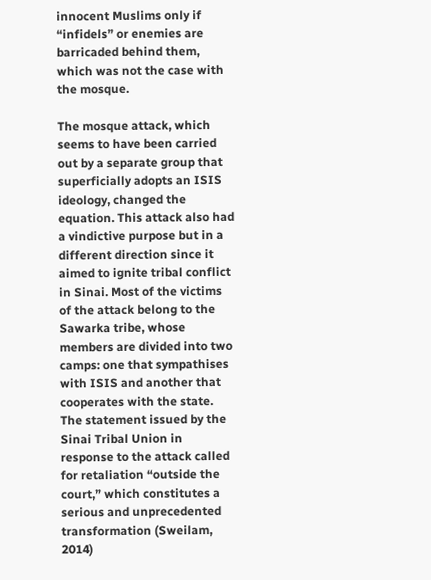innocent Muslims only if “infidels” or enemies are barricaded behind them, which was not the case with the mosque.

The mosque attack, which seems to have been carried out by a separate group that superficially adopts an ISIS ideology, changed the equation. This attack also had a vindictive purpose but in a different direction since it aimed to ignite tribal conflict in Sinai. Most of the victims of the attack belong to the Sawarka tribe, whose members are divided into two camps: one that sympathises with ISIS and another that cooperates with the state. The statement issued by the Sinai Tribal Union in response to the attack called for retaliation “outside the court,” which constitutes a serious and unprecedented transformation (Sweilam, 2014)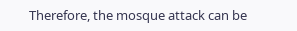Therefore, the mosque attack can be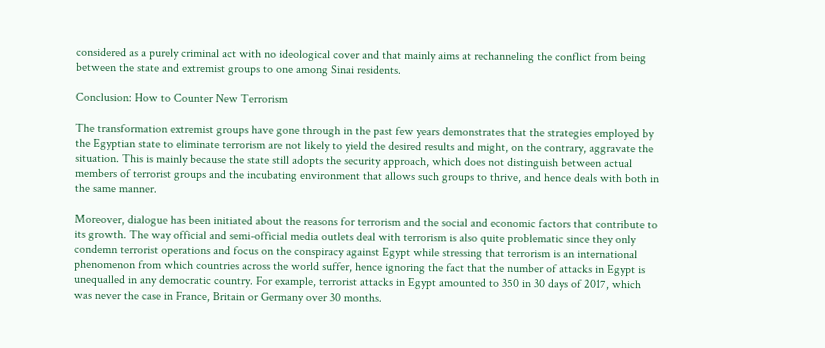considered as a purely criminal act with no ideological cover and that mainly aims at rechanneling the conflict from being between the state and extremist groups to one among Sinai residents.

Conclusion: How to Counter New Terrorism

The transformation extremist groups have gone through in the past few years demonstrates that the strategies employed by the Egyptian state to eliminate terrorism are not likely to yield the desired results and might, on the contrary, aggravate the situation. This is mainly because the state still adopts the security approach, which does not distinguish between actual members of terrorist groups and the incubating environment that allows such groups to thrive, and hence deals with both in the same manner.

Moreover, dialogue has been initiated about the reasons for terrorism and the social and economic factors that contribute to its growth. The way official and semi-official media outlets deal with terrorism is also quite problematic since they only condemn terrorist operations and focus on the conspiracy against Egypt while stressing that terrorism is an international phenomenon from which countries across the world suffer, hence ignoring the fact that the number of attacks in Egypt is unequalled in any democratic country. For example, terrorist attacks in Egypt amounted to 350 in 30 days of 2017, which was never the case in France, Britain or Germany over 30 months.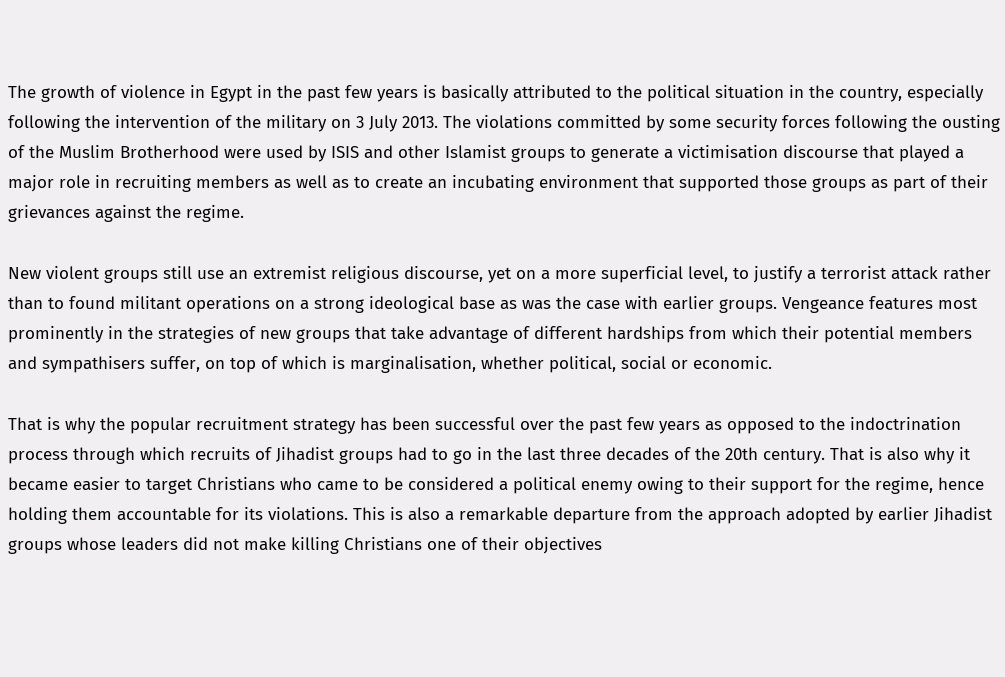The growth of violence in Egypt in the past few years is basically attributed to the political situation in the country, especially following the intervention of the military on 3 July 2013. The violations committed by some security forces following the ousting of the Muslim Brotherhood were used by ISIS and other Islamist groups to generate a victimisation discourse that played a major role in recruiting members as well as to create an incubating environment that supported those groups as part of their grievances against the regime.

New violent groups still use an extremist religious discourse, yet on a more superficial level, to justify a terrorist attack rather than to found militant operations on a strong ideological base as was the case with earlier groups. Vengeance features most prominently in the strategies of new groups that take advantage of different hardships from which their potential members and sympathisers suffer, on top of which is marginalisation, whether political, social or economic.

That is why the popular recruitment strategy has been successful over the past few years as opposed to the indoctrination process through which recruits of Jihadist groups had to go in the last three decades of the 20th century. That is also why it became easier to target Christians who came to be considered a political enemy owing to their support for the regime, hence holding them accountable for its violations. This is also a remarkable departure from the approach adopted by earlier Jihadist groups whose leaders did not make killing Christians one of their objectives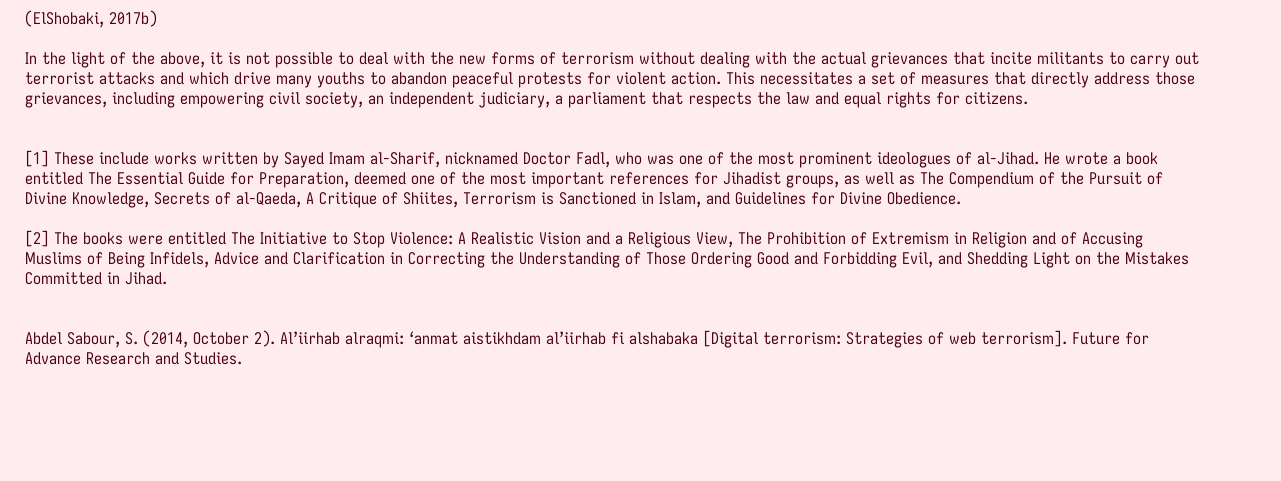(ElShobaki, 2017b)

In the light of the above, it is not possible to deal with the new forms of terrorism without dealing with the actual grievances that incite militants to carry out terrorist attacks and which drive many youths to abandon peaceful protests for violent action. This necessitates a set of measures that directly address those grievances, including empowering civil society, an independent judiciary, a parliament that respects the law and equal rights for citizens.


[1] These include works written by Sayed Imam al-Sharif, nicknamed Doctor Fadl, who was one of the most prominent ideologues of al-Jihad. He wrote a book entitled The Essential Guide for Preparation, deemed one of the most important references for Jihadist groups, as well as The Compendium of the Pursuit of Divine Knowledge, Secrets of al-Qaeda, A Critique of Shiites, Terrorism is Sanctioned in Islam, and Guidelines for Divine Obedience.

[2] The books were entitled The Initiative to Stop Violence: A Realistic Vision and a Religious View, The Prohibition of Extremism in Religion and of Accusing Muslims of Being Infidels, Advice and Clarification in Correcting the Understanding of Those Ordering Good and Forbidding Evil, and Shedding Light on the Mistakes Committed in Jihad.


Abdel Sabour, S. (2014, October 2). Al’iirhab alraqmi: ‘anmat aistikhdam al’iirhab fi alshabaka [Digital terrorism: Strategies of web terrorism]. Future for Advance Research and Studies.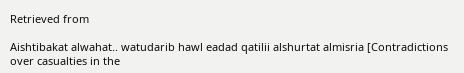Retrieved from

Aishtibakat alwahat.. watudarib hawl eadad qatilii alshurtat almisria [Contradictions over casualties in the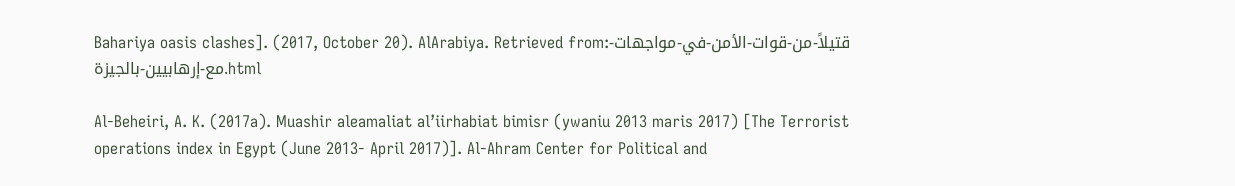Bahariya oasis clashes]. (2017, October 20). AlArabiya. Retrieved from:قتيلاً-من-قوات-الأمن-في-مواجهات-مع-إرهابيين-بالجيزة.html

Al-Beheiri, A. K. (2017a). Muashir aleamaliat al’iirhabiat bimisr (ywaniu 2013 maris 2017) [The Terrorist operations index in Egypt (June 2013- April 2017)]. Al-Ahram Center for Political and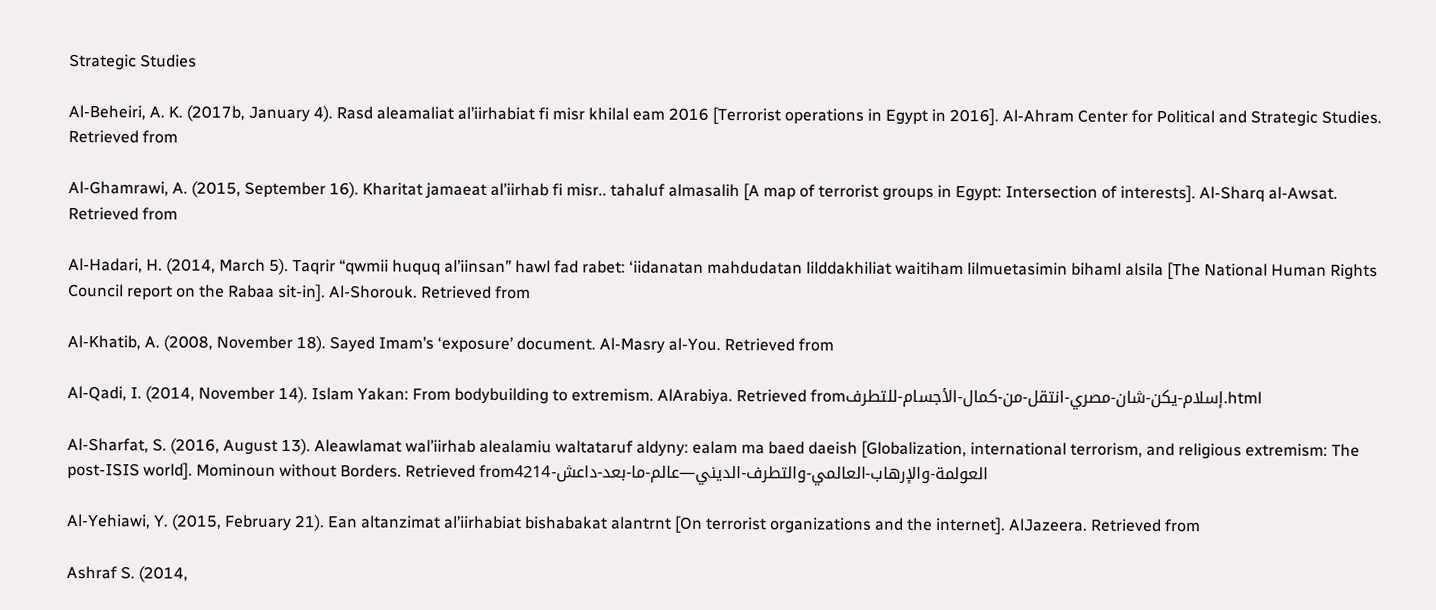Strategic Studies

Al-Beheiri, A. K. (2017b, January 4). Rasd aleamaliat al’iirhabiat fi misr khilal eam 2016 [Terrorist operations in Egypt in 2016]. Al-Ahram Center for Political and Strategic Studies. Retrieved from

Al-Ghamrawi, A. (2015, September 16). Kharitat jamaeat al’iirhab fi misr.. tahaluf almasalih [A map of terrorist groups in Egypt: Intersection of interests]. Al-Sharq al-Awsat. Retrieved from

Al-Hadari, H. (2014, March 5). Taqrir “qwmii huquq al’iinsan” hawl fad rabet: ‘iidanatan mahdudatan lilddakhiliat waitiham lilmuetasimin bihaml alsila [The National Human Rights Council report on the Rabaa sit-in]. Al-Shorouk. Retrieved from

Al-Khatib, A. (2008, November 18). Sayed Imam’s ‘exposure’ document. Al-Masry al-You. Retrieved from

Al-Qadi, I. (2014, November 14). Islam Yakan: From bodybuilding to extremism. AlArabiya. Retrieved fromإسلام-يكن-شان-مصري-انتقل-من-كمال-الأجسام-للتطرف.html

Al-Sharfat, S. (2016, August 13). Aleawlamat wal’iirhab alealamiu waltataruf aldyny: ealam ma baed daeish [Globalization, international terrorism, and religious extremism: The post-ISIS world]. Mominoun without Borders. Retrieved fromالعولمة-والإرهاب-العالمي-والتطرف-الديني—عالم-ما-بعد-داعش-4214

Al-Yehiawi, Y. (2015, February 21). Ean altanzimat al’iirhabiat bishabakat alantrnt [On terrorist organizations and the internet]. AlJazeera. Retrieved from

Ashraf S. (2014,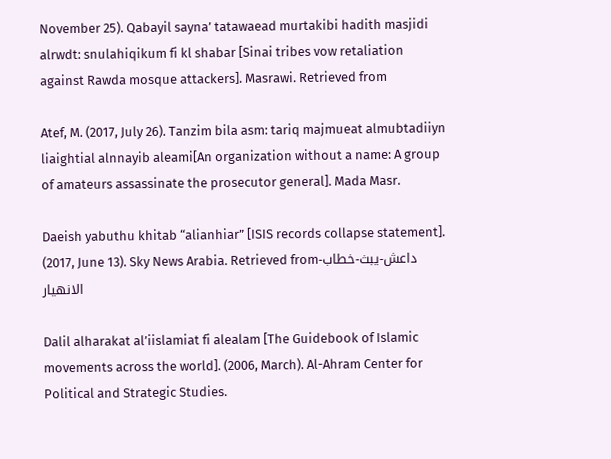November 25). Qabayil sayna’ tatawaead murtakibi hadith masjidi alrwdt: snulahiqikum fi kl shabar [Sinai tribes vow retaliation against Rawda mosque attackers]. Masrawi. Retrieved from

Atef, M. (2017, July 26). Tanzim bila asm: tariq majmueat almubtadiiyn liaightial alnnayib aleami[An organization without a name: A group of amateurs assassinate the prosecutor general]. Mada Masr.

Daeish yabuthu khitab “alianhiar” [ISIS records collapse statement]. (2017, June 13). Sky News Arabia. Retrieved fromداعش-يبث-خطاب-الانهيار

Dalil alharakat al’iislamiat fi alealam [The Guidebook of Islamic movements across the world]. (2006, March). Al-Ahram Center for Political and Strategic Studies.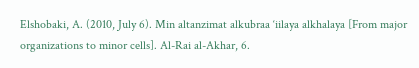Elshobaki, A. (2010, July 6). Min altanzimat alkubraa ‘iilaya alkhalaya [From major organizations to minor cells]. Al-Rai al-Akhar, 6.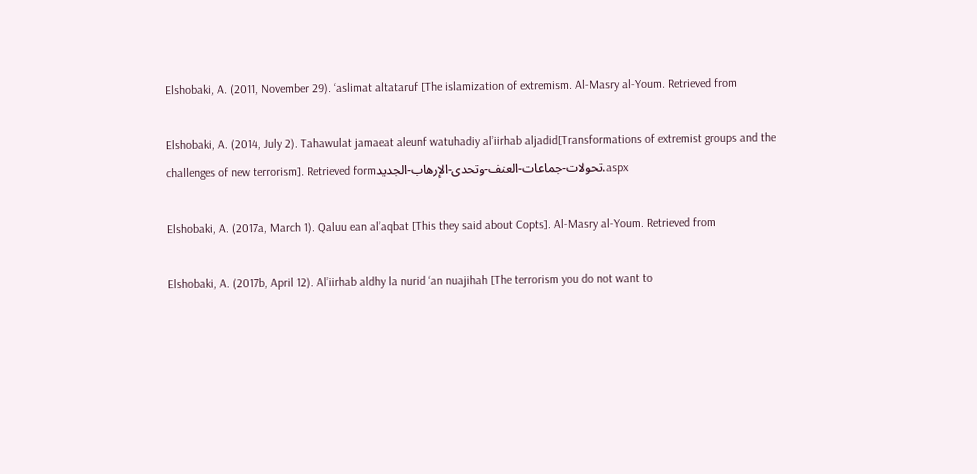Elshobaki, A. (2011, November 29). ‘aslimat altataruf [The islamization of extremism. Al-Masry al-Youm. Retrieved from

Elshobaki, A. (2014, July 2). Tahawulat jamaeat aleunf watuhadiy al’iirhab aljadid[Transformations of extremist groups and the challenges of new terrorism]. Retrieved formتحولات-جماعات-العنف-وتحدى-الإرهاب-الجديد.aspx

Elshobaki, A. (2017a, March 1). Qaluu ean al’aqbat [This they said about Copts]. Al-Masry al-Youm. Retrieved from

Elshobaki, A. (2017b, April 12). Al’iirhab aldhy la nurid ‘an nuajihah [The terrorism you do not want to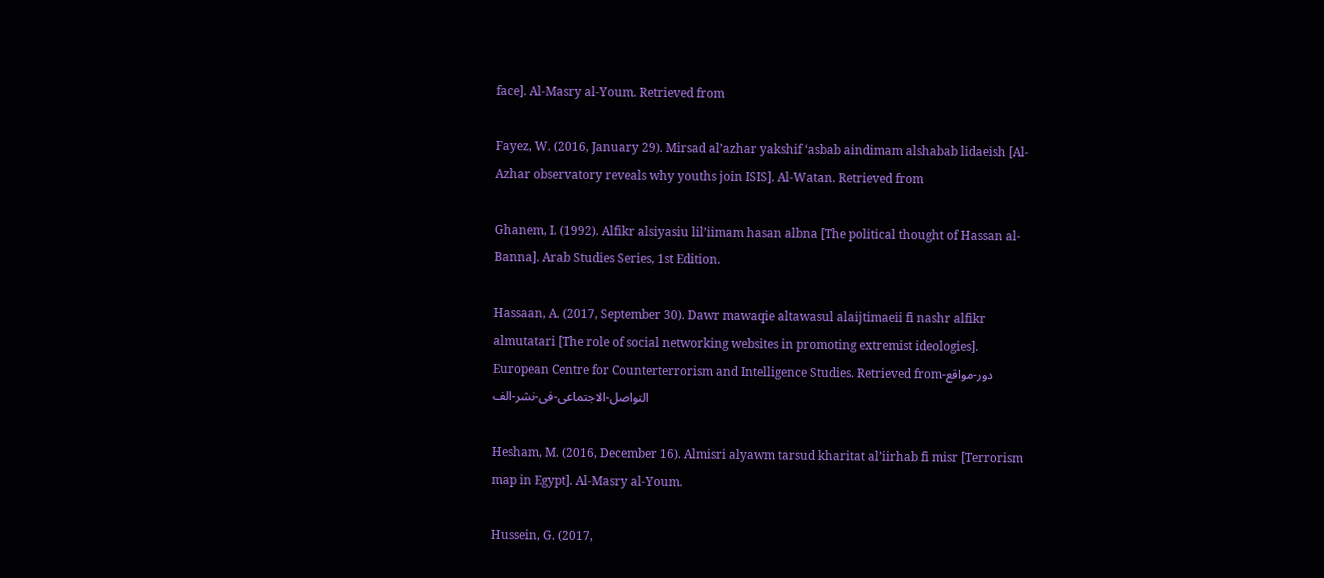face]. Al-Masry al-Youm. Retrieved from

Fayez, W. (2016, January 29). Mirsad al’azhar yakshif ‘asbab aindimam alshabab lidaeish [Al-Azhar observatory reveals why youths join ISIS]. Al-Watan. Retrieved from

Ghanem, I. (1992). Alfikr alsiyasiu lil’iimam hasan albna [The political thought of Hassan al-Banna]. Arab Studies Series, 1st Edition.

Hassaan, A. (2017, September 30). Dawr mawaqie altawasul alaijtimaeii fi nashr alfikr almutatari [The role of social networking websites in promoting extremist ideologies]. European Centre for Counterterrorism and Intelligence Studies. Retrieved fromدور-مواقع-التواصل-الاجتماعى-فى-نشر-الف

Hesham, M. (2016, December 16). Almisri alyawm tarsud kharitat al’iirhab fi misr [Terrorism map in Egypt]. Al-Masry al-Youm.

Hussein, G. (2017,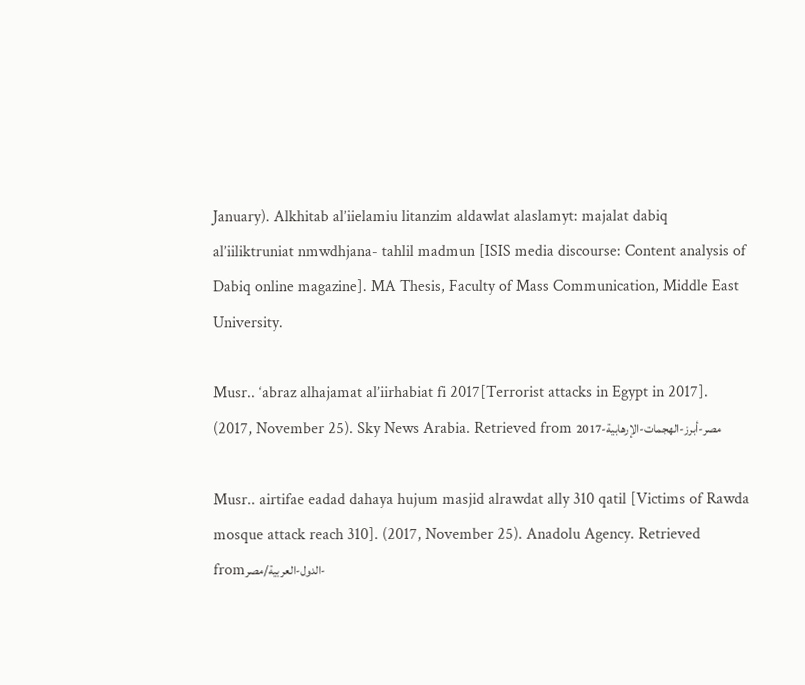January). Alkhitab al’iielamiu litanzim aldawlat alaslamyt: majalat dabiq al’iiliktruniat nmwdhjana- tahlil madmun [ISIS media discourse: Content analysis of Dabiq online magazine]. MA Thesis, Faculty of Mass Communication, Middle East University.

Musr.. ‘abraz alhajamat al’iirhabiat fi 2017[Terrorist attacks in Egypt in 2017]. (2017, November 25). Sky News Arabia. Retrieved from مصر-أبرز-الهجمات-الإرهابية-2017

Musr.. airtifae eadad dahaya hujum masjid alrawdat ally 310 qatil [Victims of Rawda mosque attack reach 310]. (2017, November 25). Anadolu Agency. Retrieved fromالدول-العربية/مصر-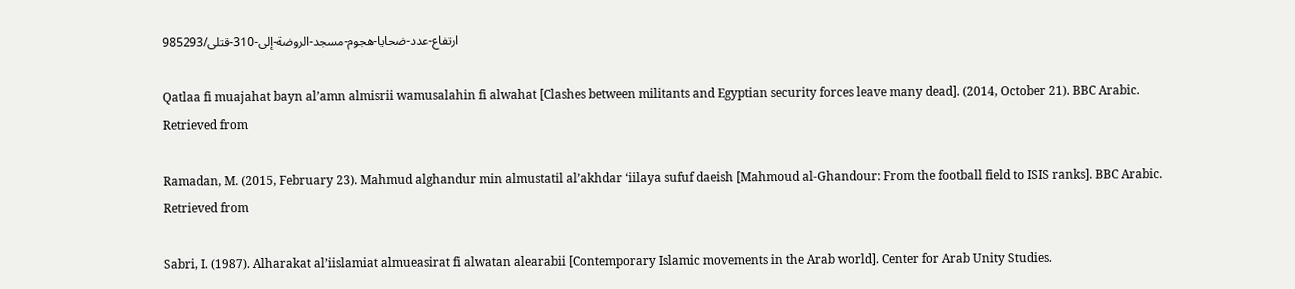ارتفاع-عدد-ضحايا-هجوم-مسجد-الروضة-إلى-310-قتلى/985293

Qatlaa fi muajahat bayn al’amn almisrii wamusalahin fi alwahat [Clashes between militants and Egyptian security forces leave many dead]. (2014, October 21). BBC Arabic. Retrieved from

Ramadan, M. (2015, February 23). Mahmud alghandur min almustatil al’akhdar ‘iilaya sufuf daeish [Mahmoud al-Ghandour: From the football field to ISIS ranks]. BBC Arabic. Retrieved from

Sabri, I. (1987). Alharakat al’iislamiat almueasirat fi alwatan alearabii [Contemporary Islamic movements in the Arab world]. Center for Arab Unity Studies.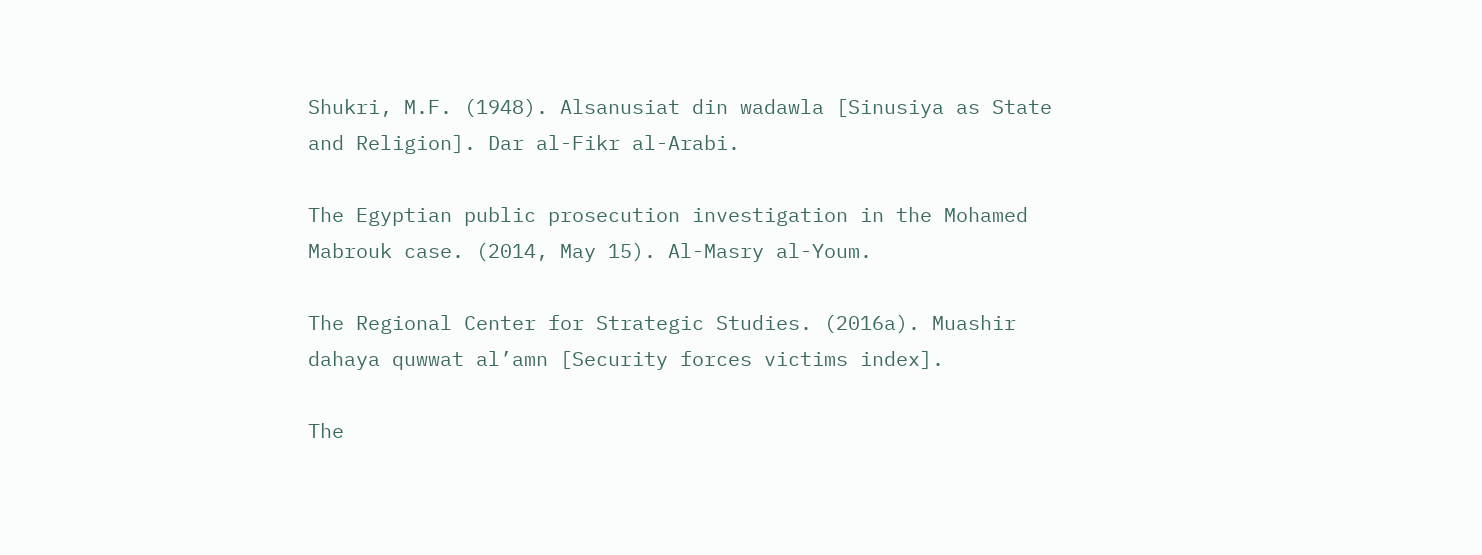Shukri, M.F. (1948). Alsanusiat din wadawla [Sinusiya as State and Religion]. Dar al-Fikr al-Arabi.

The Egyptian public prosecution investigation in the Mohamed Mabrouk case. (2014, May 15). Al-Masry al-Youm.

The Regional Center for Strategic Studies. (2016a). Muashir dahaya quwwat al’amn [Security forces victims index].

The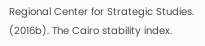Regional Center for Strategic Studies. (2016b). The Cairo stability index.